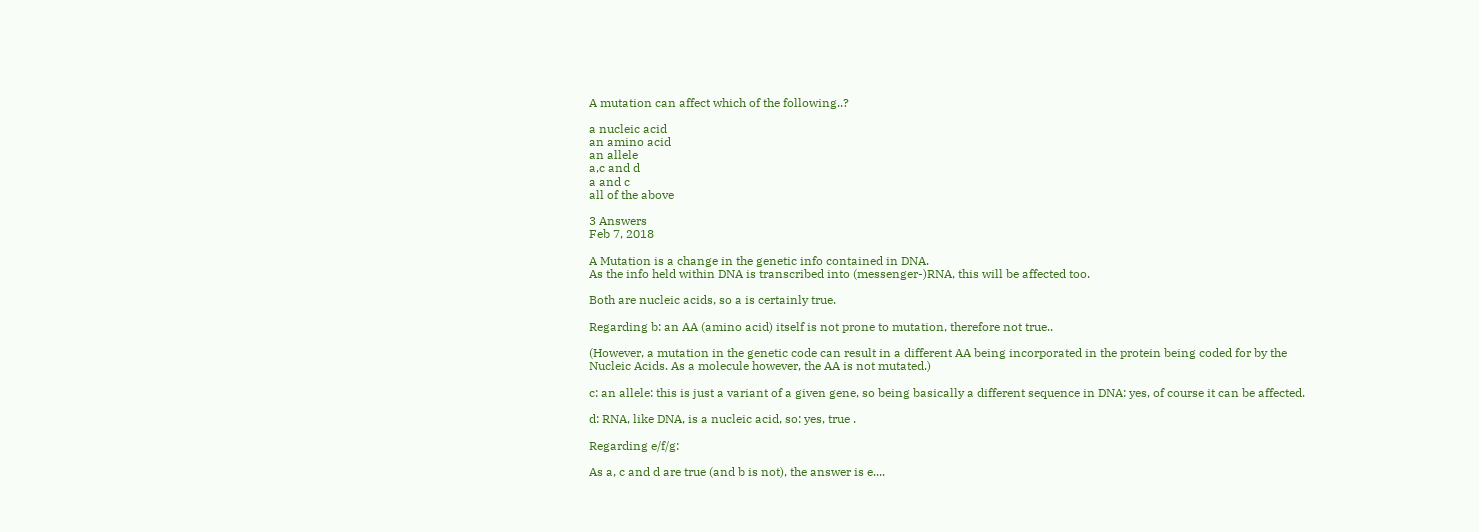A mutation can affect which of the following..?

a nucleic acid
an amino acid
an allele
a,c and d
a and c
all of the above

3 Answers
Feb 7, 2018

A Mutation is a change in the genetic info contained in DNA.
As the info held within DNA is transcribed into (messenger-)RNA, this will be affected too.

Both are nucleic acids, so a is certainly true.

Regarding b: an AA (amino acid) itself is not prone to mutation, therefore not true..

(However, a mutation in the genetic code can result in a different AA being incorporated in the protein being coded for by the Nucleic Acids. As a molecule however, the AA is not mutated.)

c: an allele: this is just a variant of a given gene, so being basically a different sequence in DNA: yes, of course it can be affected.

d: RNA, like DNA, is a nucleic acid, so: yes, true .

Regarding e/f/g:

As a, c and d are true (and b is not), the answer is e....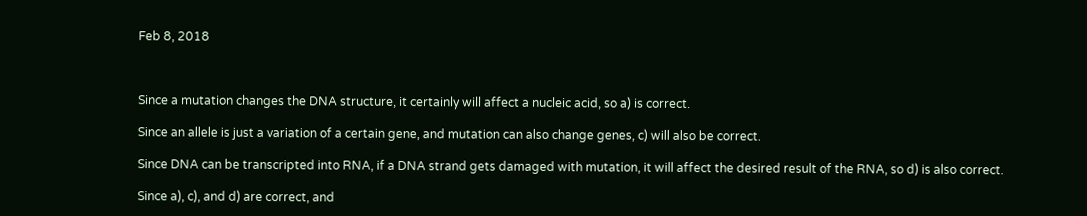Feb 8, 2018



Since a mutation changes the DNA structure, it certainly will affect a nucleic acid, so a) is correct.

Since an allele is just a variation of a certain gene, and mutation can also change genes, c) will also be correct.

Since DNA can be transcripted into RNA, if a DNA strand gets damaged with mutation, it will affect the desired result of the RNA, so d) is also correct.

Since a), c), and d) are correct, and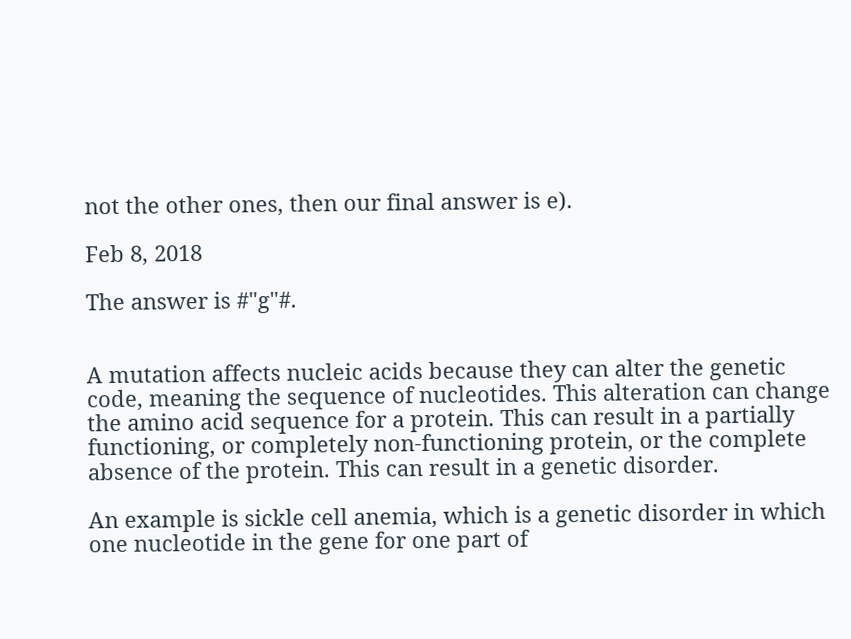not the other ones, then our final answer is e).

Feb 8, 2018

The answer is #"g"#.


A mutation affects nucleic acids because they can alter the genetic code, meaning the sequence of nucleotides. This alteration can change the amino acid sequence for a protein. This can result in a partially functioning, or completely non-functioning protein, or the complete absence of the protein. This can result in a genetic disorder.

An example is sickle cell anemia, which is a genetic disorder in which one nucleotide in the gene for one part of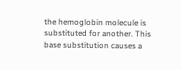the hemoglobin molecule is substituted for another. This base substitution causes a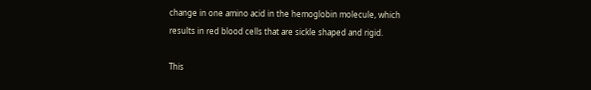change in one amino acid in the hemoglobin molecule, which results in red blood cells that are sickle shaped and rigid.

This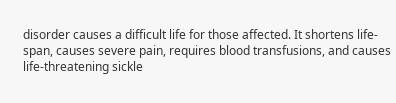disorder causes a difficult life for those affected. It shortens life-span, causes severe pain, requires blood transfusions, and causes life-threatening sickle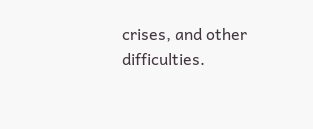crises, and other difficulties.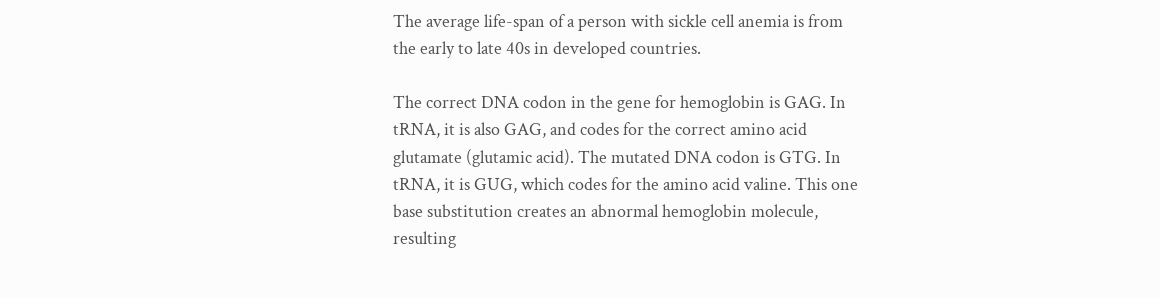The average life-span of a person with sickle cell anemia is from the early to late 40s in developed countries.

The correct DNA codon in the gene for hemoglobin is GAG. In tRNA, it is also GAG, and codes for the correct amino acid glutamate (glutamic acid). The mutated DNA codon is GTG. In tRNA, it is GUG, which codes for the amino acid valine. This one base substitution creates an abnormal hemoglobin molecule, resulting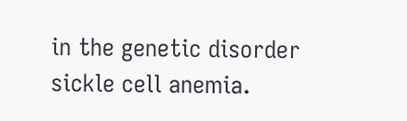in the genetic disorder sickle cell anemia.